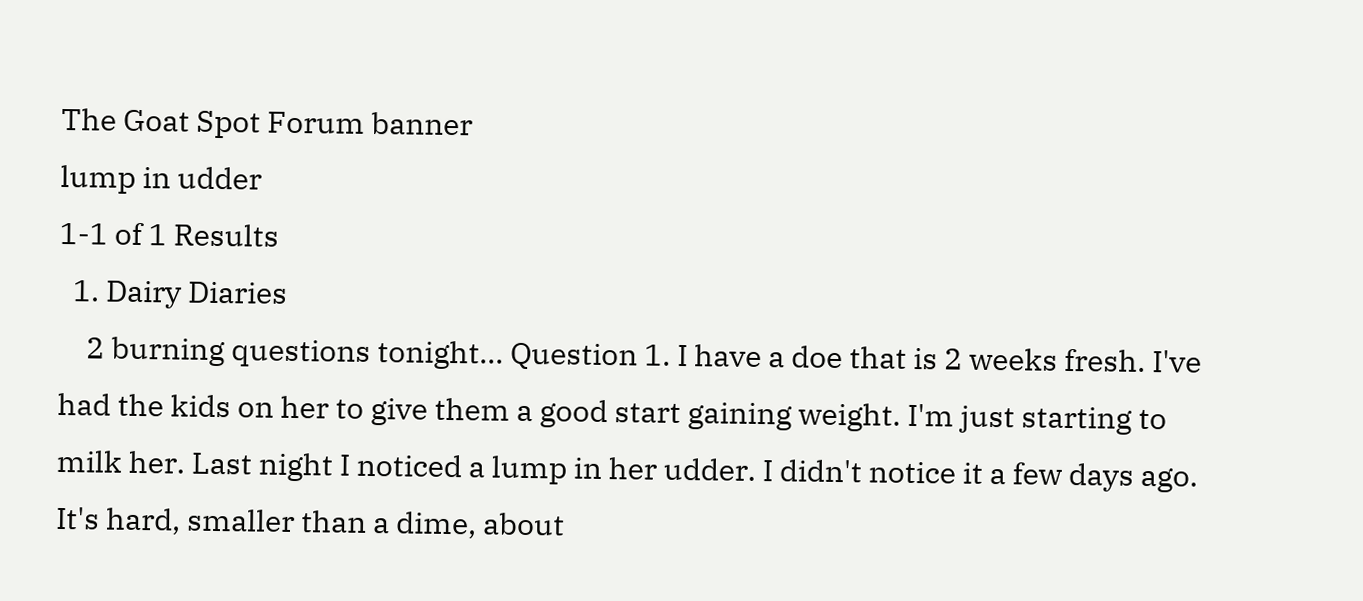The Goat Spot Forum banner
lump in udder
1-1 of 1 Results
  1. Dairy Diaries
    2 burning questions tonight... Question 1. I have a doe that is 2 weeks fresh. I've had the kids on her to give them a good start gaining weight. I'm just starting to milk her. Last night I noticed a lump in her udder. I didn't notice it a few days ago. It's hard, smaller than a dime, about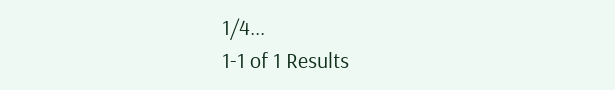1/4...
1-1 of 1 Results